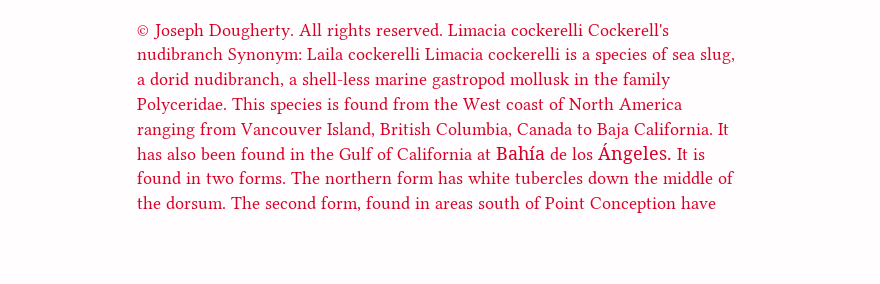© Joseph Dougherty. All rights reserved. Limacia cockerelli Cockerell's nudibranch Synonym: Laila cockerelli Limacia cockerelli is a species of sea slug, a dorid nudibranch, a shell-less marine gastropod mollusk in the family Polyceridae. This species is found from the West coast of North America ranging from Vancouver Island, British Columbia, Canada to Baja California. It has also been found in the Gulf of California at Bahía de los Ángeles. It is found in two forms. The northern form has white tubercles down the middle of the dorsum. The second form, found in areas south of Point Conception have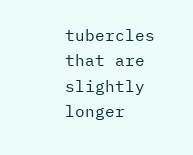tubercles that are slightly longer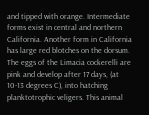and tipped with orange. Intermediate forms exist in central and northern California. Another form in California has large red blotches on the dorsum. The eggs of the Limacia cockerelli are pink and develop after 17 days, (at 10-13 degrees C), into hatching planktotrophic veligers. This animal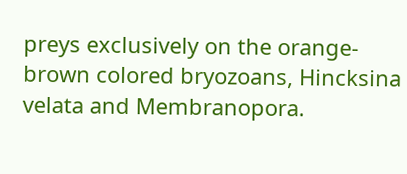preys exclusively on the orange-brown colored bryozoans, Hincksina velata and Membranopora.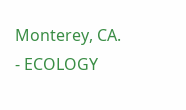Monterey, CA. - ECOLOGY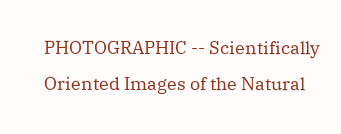PHOTOGRAPHIC -- Scientifically Oriented Images of the Natural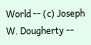World -- (c) Joseph W. Dougherty --